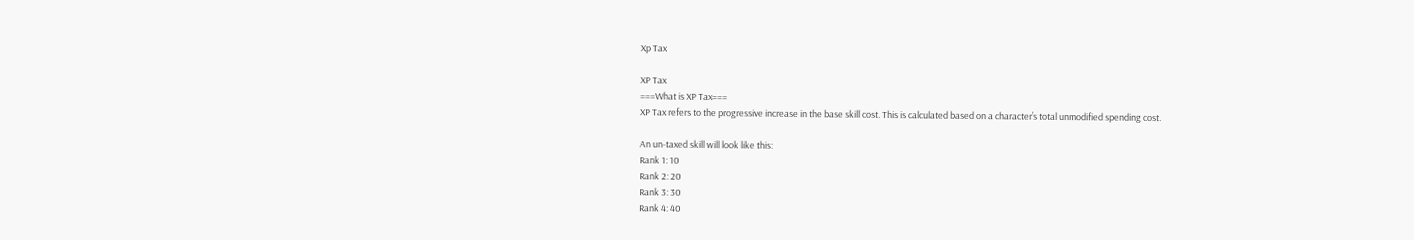Xp Tax

XP Tax
===What is XP Tax===
XP Tax refers to the progressive increase in the base skill cost. This is calculated based on a character’s total unmodified spending cost.

An un-taxed skill will look like this:
Rank 1: 10
Rank 2: 20
Rank 3: 30
Rank 4: 40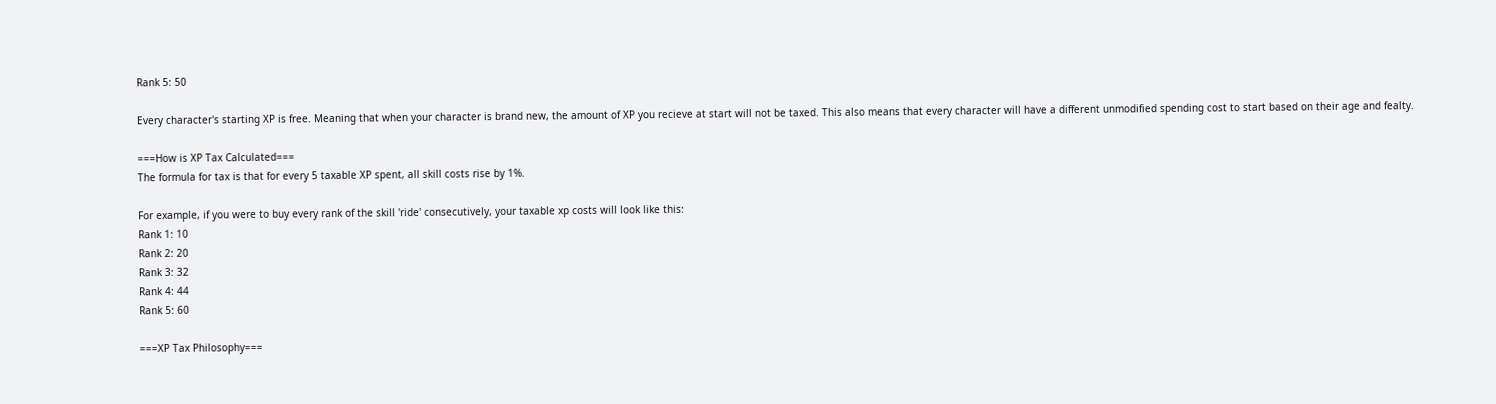Rank 5: 50

Every character's starting XP is free. Meaning that when your character is brand new, the amount of XP you recieve at start will not be taxed. This also means that every character will have a different unmodified spending cost to start based on their age and fealty.

===How is XP Tax Calculated===
The formula for tax is that for every 5 taxable XP spent, all skill costs rise by 1%.

For example, if you were to buy every rank of the skill 'ride' consecutively, your taxable xp costs will look like this:
Rank 1: 10
Rank 2: 20
Rank 3: 32
Rank 4: 44
Rank 5: 60

===XP Tax Philosophy===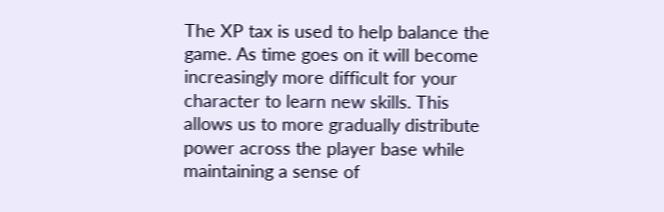The XP tax is used to help balance the game. As time goes on it will become increasingly more difficult for your character to learn new skills. This allows us to more gradually distribute power across the player base while maintaining a sense of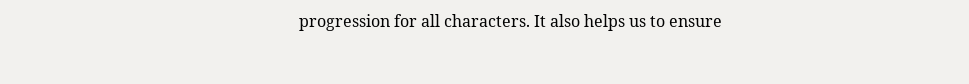progression for all characters. It also helps us to ensure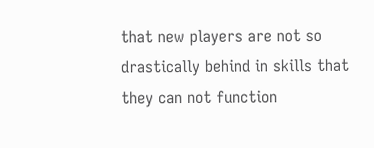that new players are not so drastically behind in skills that they can not function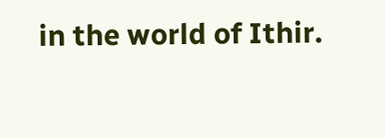in the world of Ithir.